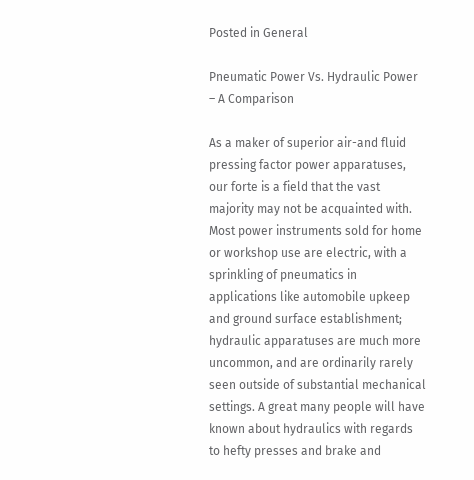Posted in General

Pneumatic Power Vs. Hydraulic Power – A Comparison

As a maker of superior air-and fluid pressing factor power apparatuses, our forte is a field that the vast majority may not be acquainted with. Most power instruments sold for home or workshop use are electric, with a sprinkling of pneumatics in applications like automobile upkeep and ground surface establishment; hydraulic apparatuses are much more uncommon, and are ordinarily rarely seen outside of substantial mechanical settings. A great many people will have known about hydraulics with regards to hefty presses and brake and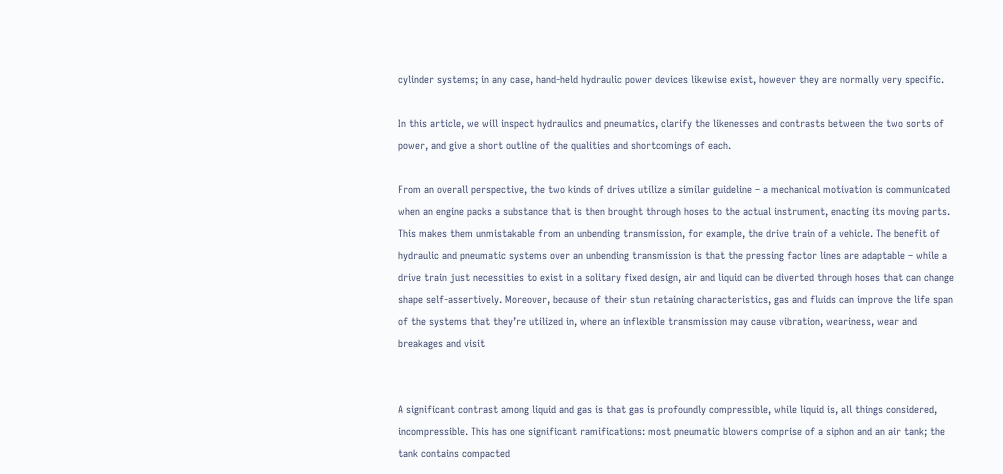cylinder systems; in any case, hand-held hydraulic power devices likewise exist, however they are normally very specific.

In this article, we will inspect hydraulics and pneumatics, clarify the likenesses and contrasts between the two sorts of power, and give a short outline of the qualities and shortcomings of each.

From an overall perspective, the two kinds of drives utilize a similar guideline – a mechanical motivation is communicated when an engine packs a substance that is then brought through hoses to the actual instrument, enacting its moving parts. This makes them unmistakable from an unbending transmission, for example, the drive train of a vehicle. The benefit of hydraulic and pneumatic systems over an unbending transmission is that the pressing factor lines are adaptable – while a drive train just necessities to exist in a solitary fixed design, air and liquid can be diverted through hoses that can change shape self-assertively. Moreover, because of their stun retaining characteristics, gas and fluids can improve the life span of the systems that they’re utilized in, where an inflexible transmission may cause vibration, weariness, wear and breakages and visit


A significant contrast among liquid and gas is that gas is profoundly compressible, while liquid is, all things considered, incompressible. This has one significant ramifications: most pneumatic blowers comprise of a siphon and an air tank; the tank contains compacted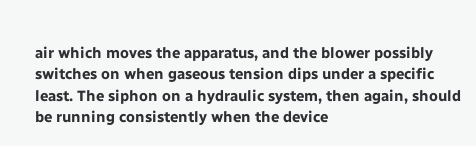air which moves the apparatus, and the blower possibly switches on when gaseous tension dips under a specific least. The siphon on a hydraulic system, then again, should be running consistently when the device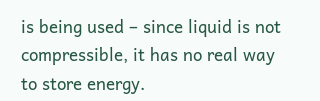is being used – since liquid is not compressible, it has no real way to store energy.